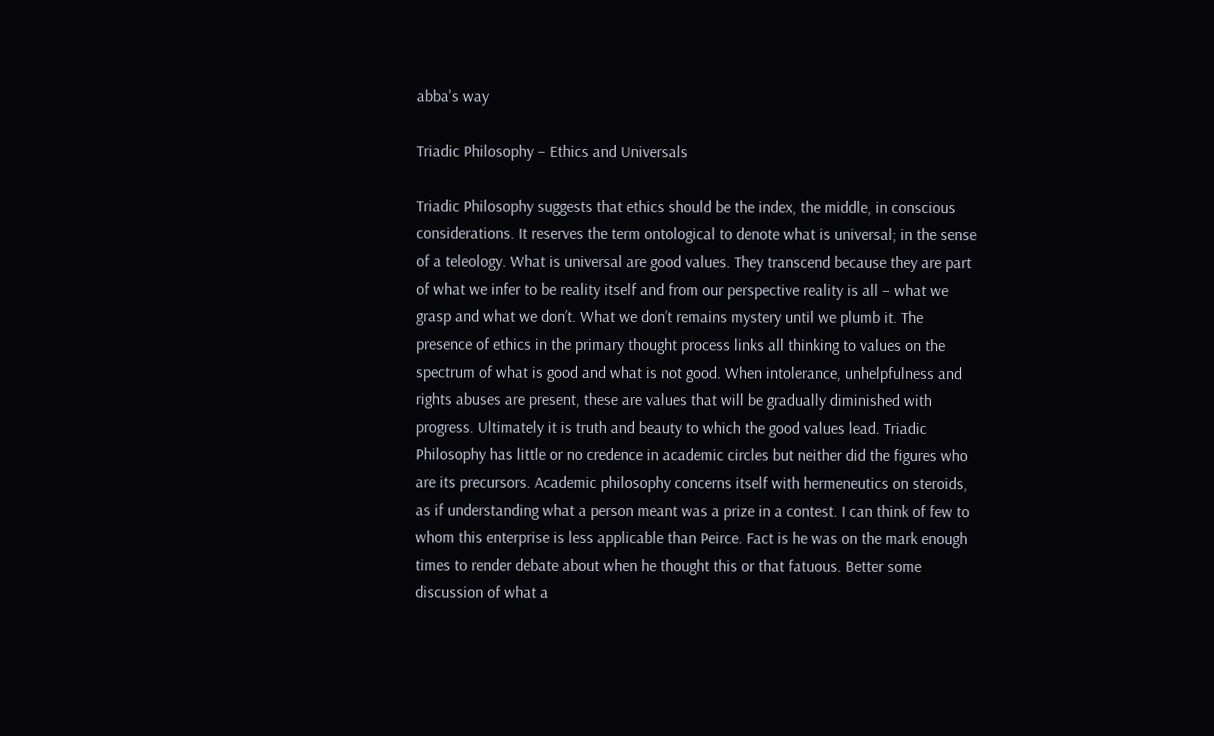abba's way

Triadic Philosophy – Ethics and Universals

Triadic Philosophy suggests that ethics should be the index, the middle, in conscious considerations. It reserves the term ontological to denote what is universal; in the sense of a teleology. What is universal are good values. They transcend because they are part of what we infer to be reality itself and from our perspective reality is all – what we grasp and what we don’t. What we don’t remains mystery until we plumb it. The presence of ethics in the primary thought process links all thinking to values on the spectrum of what is good and what is not good. When intolerance, unhelpfulness and rights abuses are present, these are values that will be gradually diminished with progress. Ultimately it is truth and beauty to which the good values lead. Triadic Philosophy has little or no credence in academic circles but neither did the figures who are its precursors. Academic philosophy concerns itself with hermeneutics on steroids, as if understanding what a person meant was a prize in a contest. I can think of few to whom this enterprise is less applicable than Peirce. Fact is he was on the mark enough times to render debate about when he thought this or that fatuous. Better some discussion of what a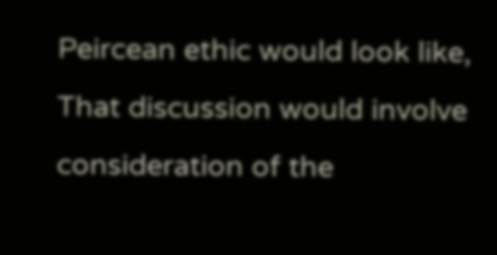Peircean ethic would look like, That discussion would involve consideration of the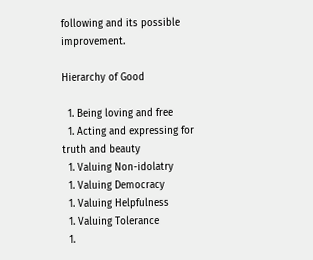following and its possible improvement.

Hierarchy of Good

  1. Being loving and free
  1. Acting and expressing for truth and beauty
  1. Valuing Non-idolatry
  1. Valuing Democracy
  1. Valuing Helpfulness
  1. Valuing Tolerance
  1.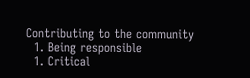Contributing to the community
  1. Being responsible
  1. Critical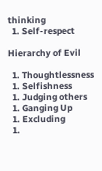thinking
  1. Self-respect

Hierarchy of Evil

  1. Thoughtlessness
  1. Selfishness
  1. Judging others
  1. Ganging Up
  1. Excluding
  1.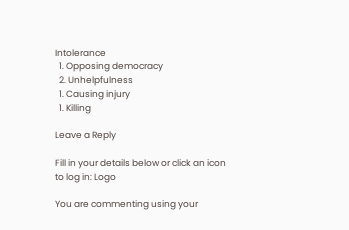Intolerance
  1. Opposing democracy
  2. Unhelpfulness
  1. Causing injury
  1. Killing

Leave a Reply

Fill in your details below or click an icon to log in: Logo

You are commenting using your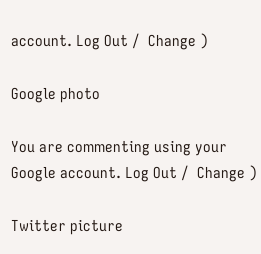account. Log Out /  Change )

Google photo

You are commenting using your Google account. Log Out /  Change )

Twitter picture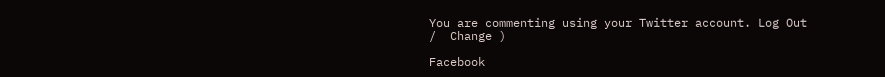You are commenting using your Twitter account. Log Out /  Change )

Facebook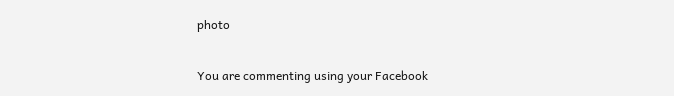photo

You are commenting using your Facebook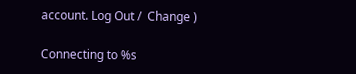account. Log Out /  Change )

Connecting to %s